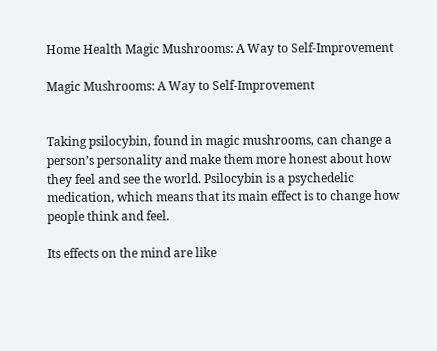Home Health Magic Mushrooms: A Way to Self-Improvement

Magic Mushrooms: A Way to Self-Improvement


Taking psilocybin, found in magic mushrooms, can change a person’s personality and make them more honest about how they feel and see the world. Psilocybin is a psychedelic medication, which means that its main effect is to change how people think and feel.

Its effects on the mind are like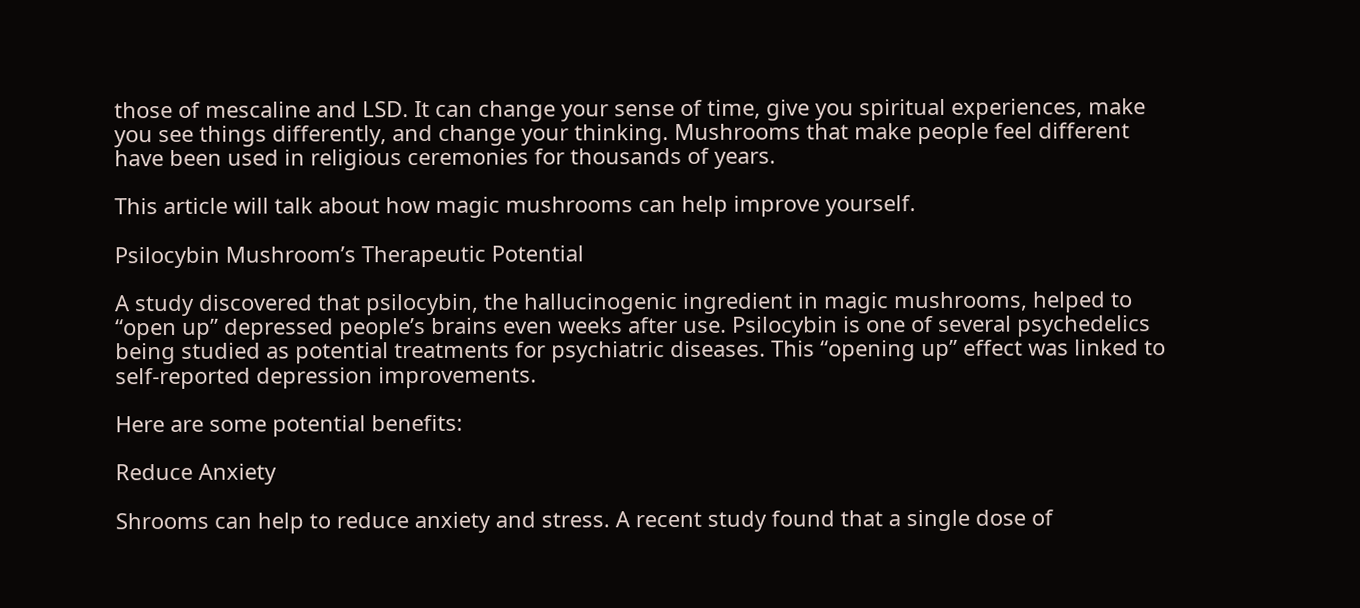those of mescaline and LSD. It can change your sense of time, give you spiritual experiences, make you see things differently, and change your thinking. Mushrooms that make people feel different have been used in religious ceremonies for thousands of years.

This article will talk about how magic mushrooms can help improve yourself.

Psilocybin Mushroom’s Therapeutic Potential

A study discovered that psilocybin, the hallucinogenic ingredient in magic mushrooms, helped to “open up” depressed people’s brains even weeks after use. Psilocybin is one of several psychedelics being studied as potential treatments for psychiatric diseases. This “opening up” effect was linked to self-reported depression improvements.

Here are some potential benefits:

Reduce Anxiety

Shrooms can help to reduce anxiety and stress. A recent study found that a single dose of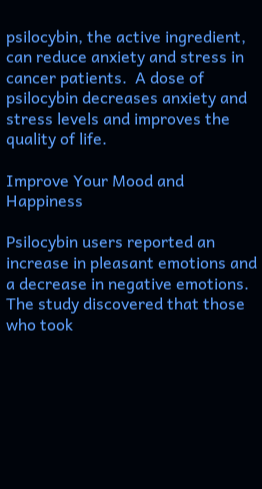psilocybin, the active ingredient, can reduce anxiety and stress in cancer patients.  A dose of psilocybin decreases anxiety and stress levels and improves the quality of life.

Improve Your Mood and Happiness

Psilocybin users reported an increase in pleasant emotions and a decrease in negative emotions. The study discovered that those who took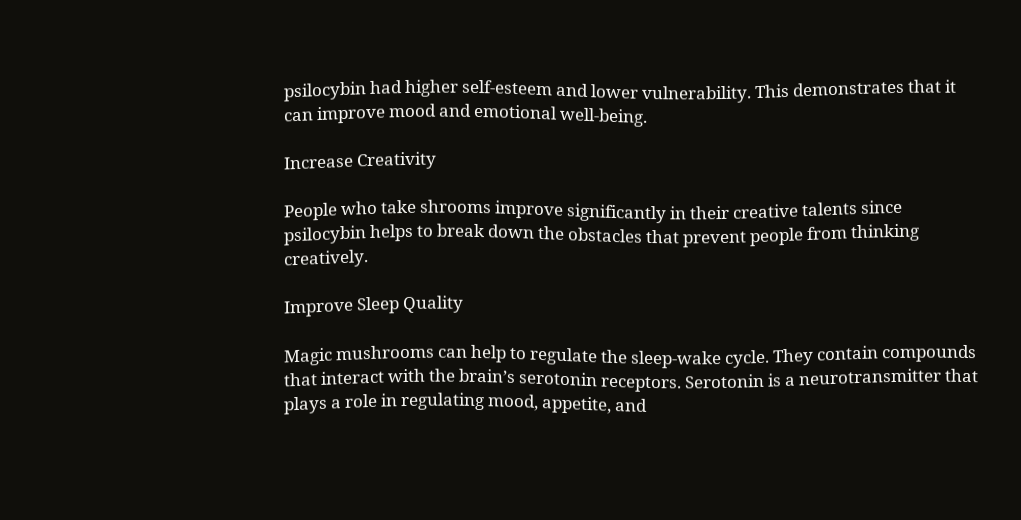psilocybin had higher self-esteem and lower vulnerability. This demonstrates that it can improve mood and emotional well-being.

Increase Creativity

People who take shrooms improve significantly in their creative talents since psilocybin helps to break down the obstacles that prevent people from thinking creatively.

Improve Sleep Quality

Magic mushrooms can help to regulate the sleep-wake cycle. They contain compounds that interact with the brain’s serotonin receptors. Serotonin is a neurotransmitter that plays a role in regulating mood, appetite, and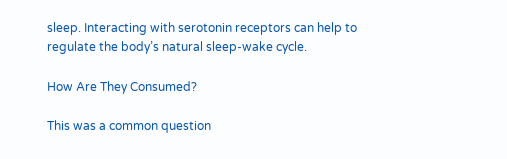sleep. Interacting with serotonin receptors can help to regulate the body’s natural sleep-wake cycle.

How Are They Consumed?

This was a common question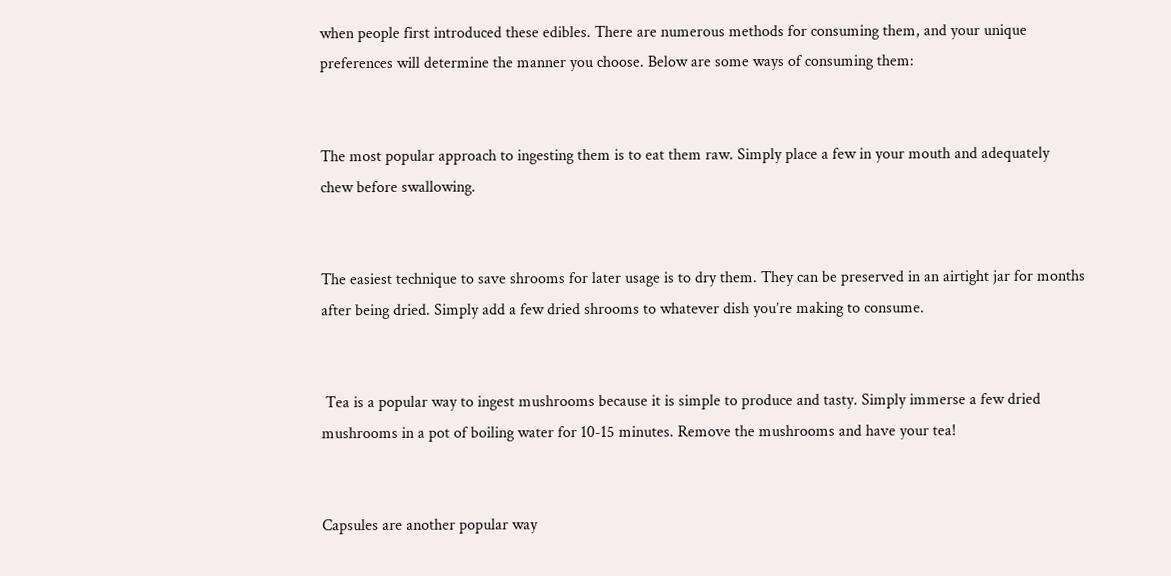when people first introduced these edibles. There are numerous methods for consuming them, and your unique preferences will determine the manner you choose. Below are some ways of consuming them:


The most popular approach to ingesting them is to eat them raw. Simply place a few in your mouth and adequately chew before swallowing.


The easiest technique to save shrooms for later usage is to dry them. They can be preserved in an airtight jar for months after being dried. Simply add a few dried shrooms to whatever dish you’re making to consume.


 Tea is a popular way to ingest mushrooms because it is simple to produce and tasty. Simply immerse a few dried mushrooms in a pot of boiling water for 10-15 minutes. Remove the mushrooms and have your tea!


Capsules are another popular way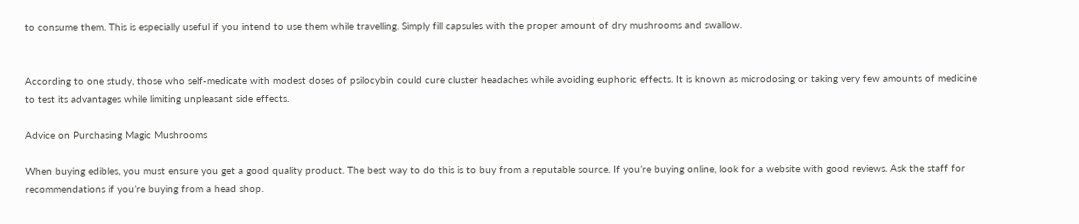to consume them. This is especially useful if you intend to use them while travelling. Simply fill capsules with the proper amount of dry mushrooms and swallow.


According to one study, those who self-medicate with modest doses of psilocybin could cure cluster headaches while avoiding euphoric effects. It is known as microdosing or taking very few amounts of medicine to test its advantages while limiting unpleasant side effects.

Advice on Purchasing Magic Mushrooms

When buying edibles, you must ensure you get a good quality product. The best way to do this is to buy from a reputable source. If you’re buying online, look for a website with good reviews. Ask the staff for recommendations if you’re buying from a head shop.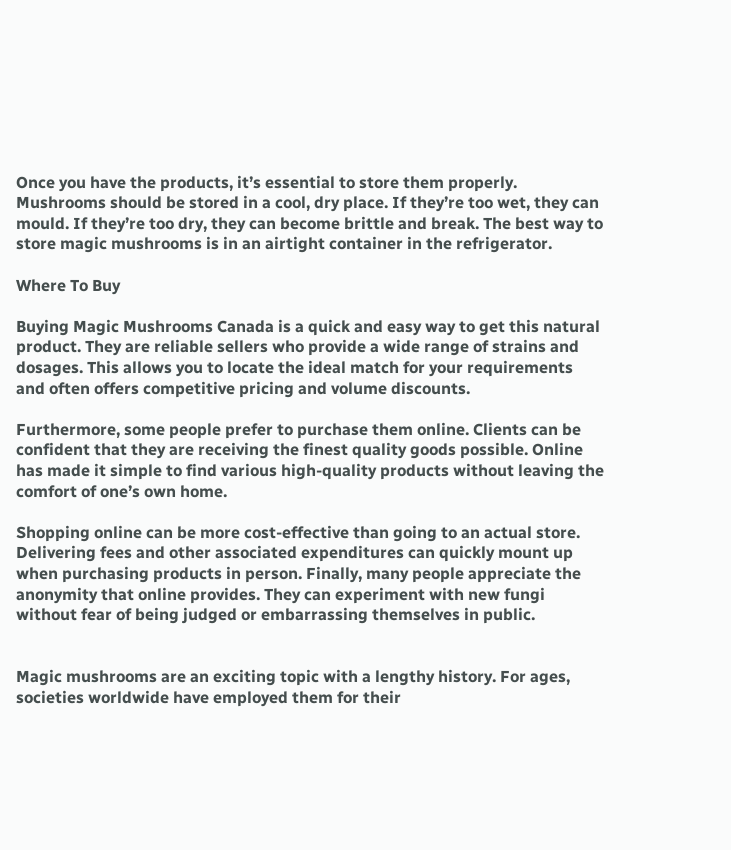Once you have the products, it’s essential to store them properly.  Mushrooms should be stored in a cool, dry place. If they’re too wet, they can mould. If they’re too dry, they can become brittle and break. The best way to store magic mushrooms is in an airtight container in the refrigerator.

Where To Buy

Buying Magic Mushrooms Canada is a quick and easy way to get this natural product. They are reliable sellers who provide a wide range of strains and dosages. This allows you to locate the ideal match for your requirements and often offers competitive pricing and volume discounts.

Furthermore, some people prefer to purchase them online. Clients can be confident that they are receiving the finest quality goods possible. Online has made it simple to find various high-quality products without leaving the comfort of one’s own home.

Shopping online can be more cost-effective than going to an actual store. Delivering fees and other associated expenditures can quickly mount up when purchasing products in person. Finally, many people appreciate the anonymity that online provides. They can experiment with new fungi without fear of being judged or embarrassing themselves in public.


Magic mushrooms are an exciting topic with a lengthy history. For ages, societies worldwide have employed them for their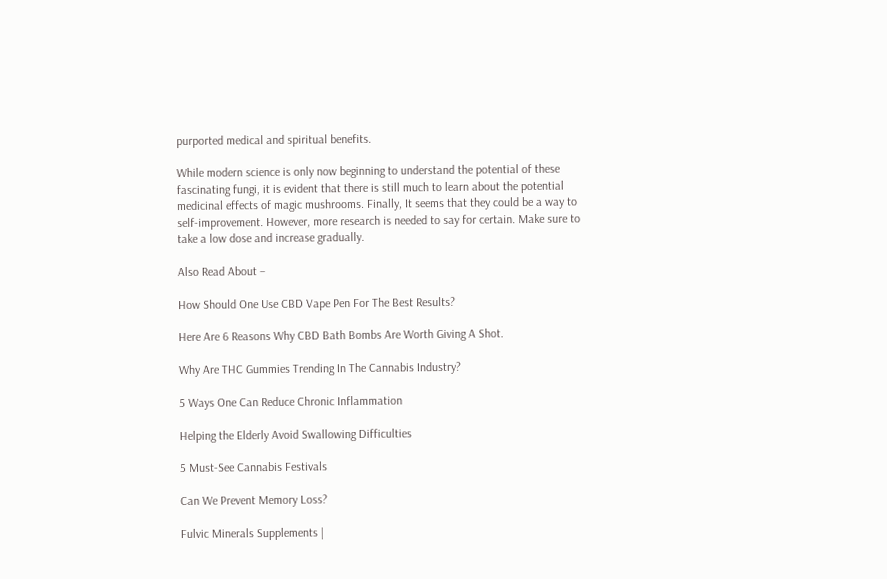purported medical and spiritual benefits.

While modern science is only now beginning to understand the potential of these fascinating fungi, it is evident that there is still much to learn about the potential medicinal effects of magic mushrooms. Finally, It seems that they could be a way to self-improvement. However, more research is needed to say for certain. Make sure to take a low dose and increase gradually.

Also Read About –

How Should One Use CBD Vape Pen For The Best Results?

Here Are 6 Reasons Why CBD Bath Bombs Are Worth Giving A Shot.

Why Are THC Gummies Trending In The Cannabis Industry?

5 Ways One Can Reduce Chronic Inflammation

Helping the Elderly Avoid Swallowing Difficulties

5 Must-See Cannabis Festivals

Can We Prevent Memory Loss?

Fulvic Minerals Supplements |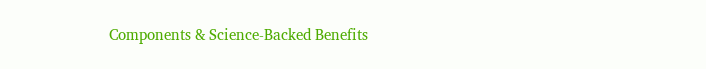Components & Science-Backed Benefits